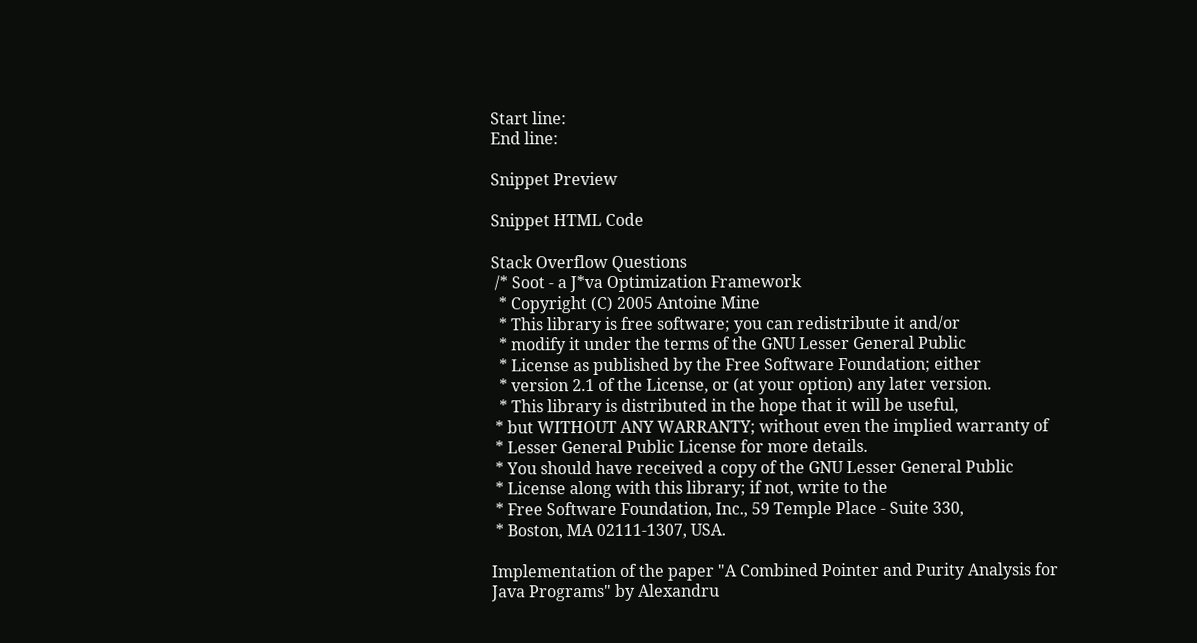Start line:
End line:

Snippet Preview

Snippet HTML Code

Stack Overflow Questions
 /* Soot - a J*va Optimization Framework
  * Copyright (C) 2005 Antoine Mine
  * This library is free software; you can redistribute it and/or
  * modify it under the terms of the GNU Lesser General Public
  * License as published by the Free Software Foundation; either
  * version 2.1 of the License, or (at your option) any later version.
  * This library is distributed in the hope that it will be useful,
 * but WITHOUT ANY WARRANTY; without even the implied warranty of
 * Lesser General Public License for more details.
 * You should have received a copy of the GNU Lesser General Public
 * License along with this library; if not, write to the
 * Free Software Foundation, Inc., 59 Temple Place - Suite 330,
 * Boston, MA 02111-1307, USA.

Implementation of the paper "A Combined Pointer and Purity Analysis for Java Programs" by Alexandru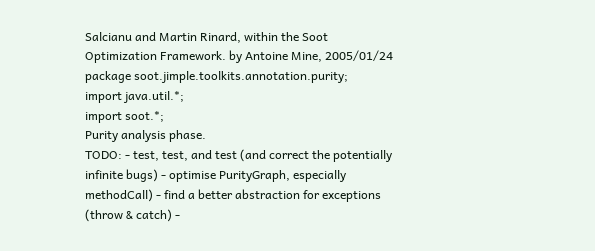Salcianu and Martin Rinard, within the Soot Optimization Framework. by Antoine Mine, 2005/01/24
package soot.jimple.toolkits.annotation.purity;
import java.util.*;
import soot.*;
Purity analysis phase.
TODO: - test, test, and test (and correct the potentially infinite bugs) - optimise PurityGraph, especially methodCall) - find a better abstraction for exceptions (throw & catch) -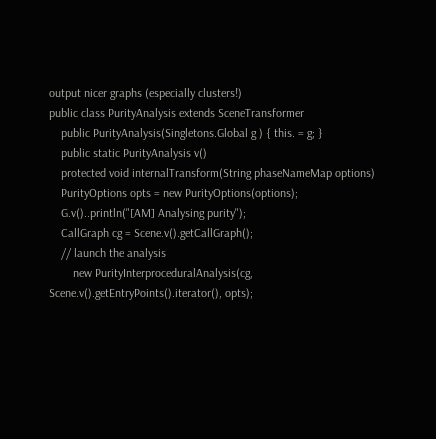output nicer graphs (especially clusters!)
public class PurityAnalysis extends SceneTransformer
    public PurityAnalysis(Singletons.Global g ) { this. = g; }
    public static PurityAnalysis v()
    protected void internalTransform(String phaseNameMap options)
    PurityOptions opts = new PurityOptions(options);
    G.v()..println("[AM] Analysing purity");
    CallGraph cg = Scene.v().getCallGraph();
    // launch the analysis
        new PurityInterproceduralAnalysis(cg, Scene.v().getEntryPoints().iterator(), opts);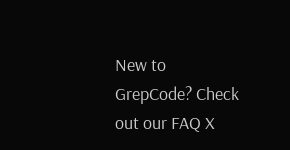New to GrepCode? Check out our FAQ X